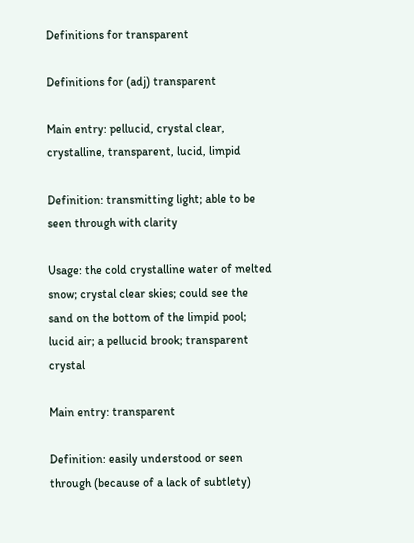Definitions for transparent

Definitions for (adj) transparent

Main entry: pellucid, crystal clear, crystalline, transparent, lucid, limpid

Definition: transmitting light; able to be seen through with clarity

Usage: the cold crystalline water of melted snow; crystal clear skies; could see the sand on the bottom of the limpid pool; lucid air; a pellucid brook; transparent crystal

Main entry: transparent

Definition: easily understood or seen through (because of a lack of subtlety)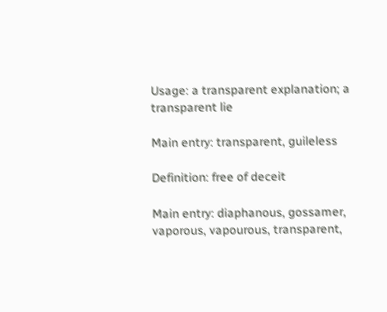Usage: a transparent explanation; a transparent lie

Main entry: transparent, guileless

Definition: free of deceit

Main entry: diaphanous, gossamer, vaporous, vapourous, transparent,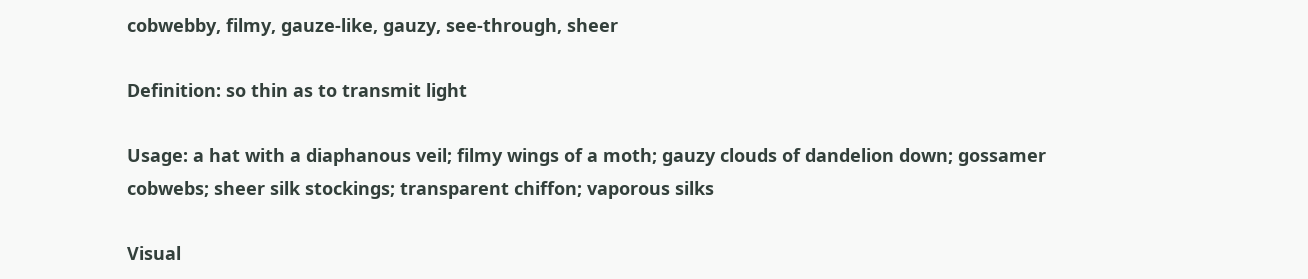cobwebby, filmy, gauze-like, gauzy, see-through, sheer

Definition: so thin as to transmit light

Usage: a hat with a diaphanous veil; filmy wings of a moth; gauzy clouds of dandelion down; gossamer cobwebs; sheer silk stockings; transparent chiffon; vaporous silks

Visual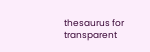thesaurus for transparent